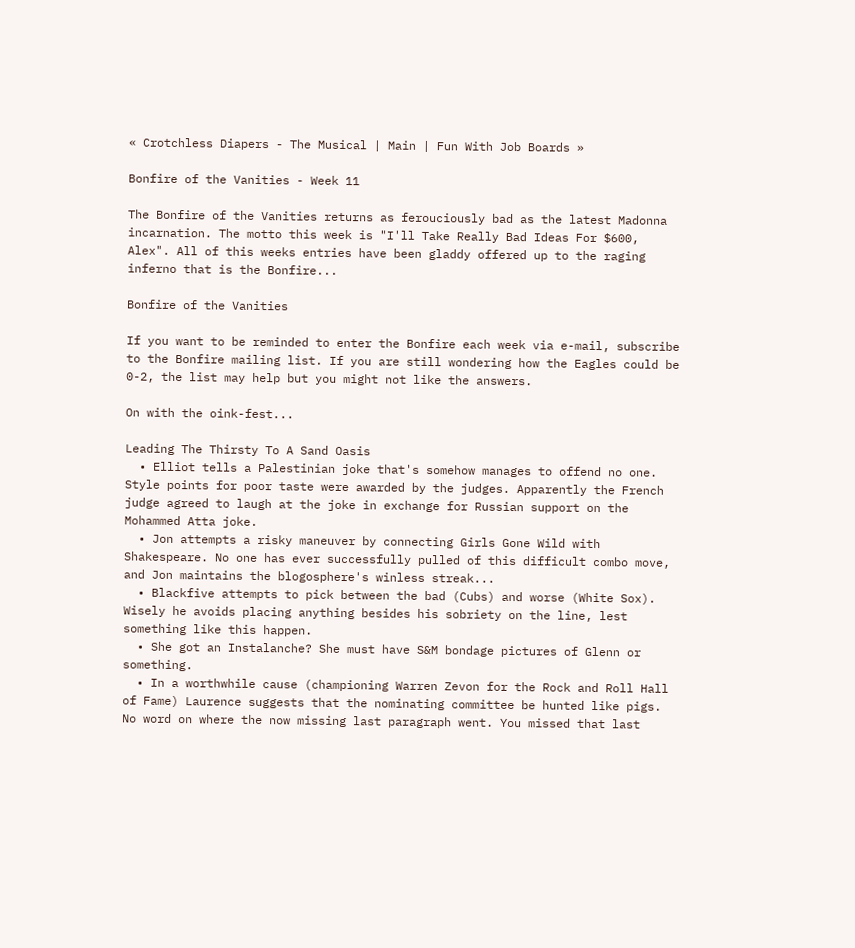« Crotchless Diapers - The Musical | Main | Fun With Job Boards »

Bonfire of the Vanities - Week 11

The Bonfire of the Vanities returns as ferouciously bad as the latest Madonna incarnation. The motto this week is "I'll Take Really Bad Ideas For $600, Alex". All of this weeks entries have been gladdy offered up to the raging inferno that is the Bonfire...

Bonfire of the Vanities

If you want to be reminded to enter the Bonfire each week via e-mail, subscribe to the Bonfire mailing list. If you are still wondering how the Eagles could be 0-2, the list may help but you might not like the answers.

On with the oink-fest...

Leading The Thirsty To A Sand Oasis
  • Elliot tells a Palestinian joke that's somehow manages to offend no one. Style points for poor taste were awarded by the judges. Apparently the French judge agreed to laugh at the joke in exchange for Russian support on the Mohammed Atta joke.
  • Jon attempts a risky maneuver by connecting Girls Gone Wild with Shakespeare. No one has ever successfully pulled of this difficult combo move, and Jon maintains the blogosphere's winless streak...
  • Blackfive attempts to pick between the bad (Cubs) and worse (White Sox). Wisely he avoids placing anything besides his sobriety on the line, lest something like this happen.
  • She got an Instalanche? She must have S&M bondage pictures of Glenn or something.
  • In a worthwhile cause (championing Warren Zevon for the Rock and Roll Hall of Fame) Laurence suggests that the nominating committee be hunted like pigs. No word on where the now missing last paragraph went. You missed that last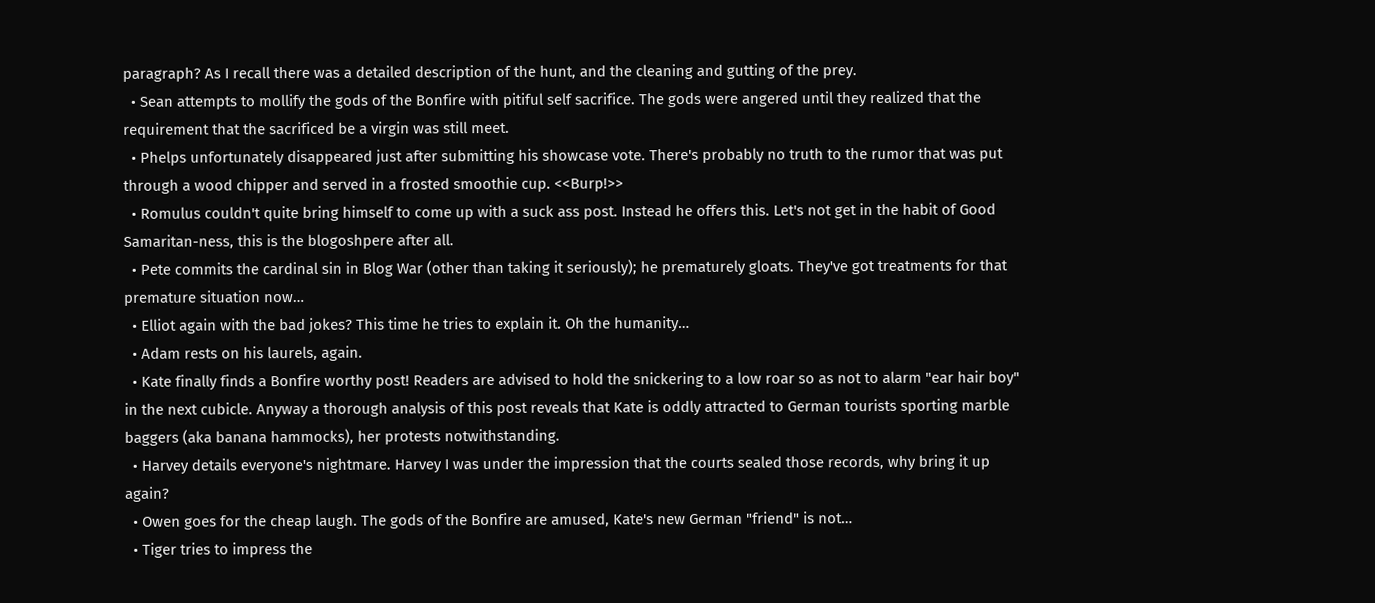paragraph? As I recall there was a detailed description of the hunt, and the cleaning and gutting of the prey.
  • Sean attempts to mollify the gods of the Bonfire with pitiful self sacrifice. The gods were angered until they realized that the requirement that the sacrificed be a virgin was still meet.
  • Phelps unfortunately disappeared just after submitting his showcase vote. There's probably no truth to the rumor that was put through a wood chipper and served in a frosted smoothie cup. <<Burp!>>
  • Romulus couldn't quite bring himself to come up with a suck ass post. Instead he offers this. Let's not get in the habit of Good Samaritan-ness, this is the blogoshpere after all.
  • Pete commits the cardinal sin in Blog War (other than taking it seriously); he prematurely gloats. They've got treatments for that premature situation now…
  • Elliot again with the bad jokes? This time he tries to explain it. Oh the humanity…
  • Adam rests on his laurels, again.
  • Kate finally finds a Bonfire worthy post! Readers are advised to hold the snickering to a low roar so as not to alarm "ear hair boy" in the next cubicle. Anyway a thorough analysis of this post reveals that Kate is oddly attracted to German tourists sporting marble baggers (aka banana hammocks), her protests notwithstanding.
  • Harvey details everyone's nightmare. Harvey I was under the impression that the courts sealed those records, why bring it up again?
  • Owen goes for the cheap laugh. The gods of the Bonfire are amused, Kate's new German "friend" is not…
  • Tiger tries to impress the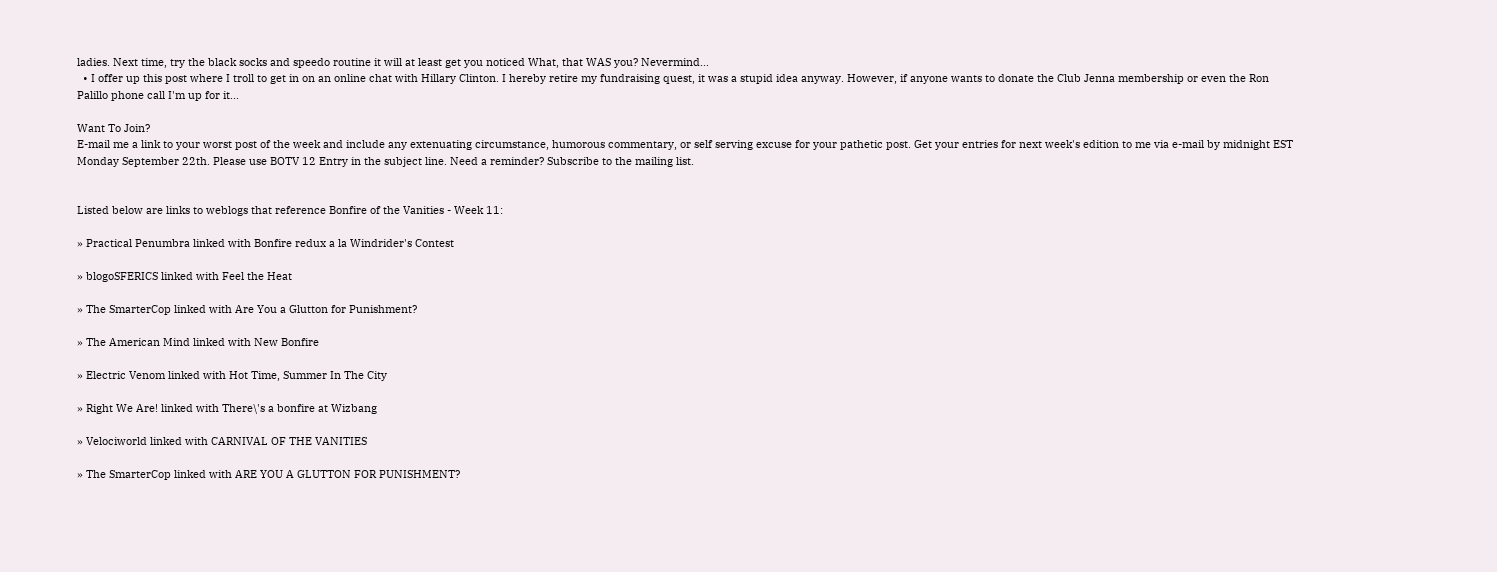ladies. Next time, try the black socks and speedo routine it will at least get you noticed What, that WAS you? Nevermind...
  • I offer up this post where I troll to get in on an online chat with Hillary Clinton. I hereby retire my fundraising quest, it was a stupid idea anyway. However, if anyone wants to donate the Club Jenna membership or even the Ron Palillo phone call I'm up for it...

Want To Join?
E-mail me a link to your worst post of the week and include any extenuating circumstance, humorous commentary, or self serving excuse for your pathetic post. Get your entries for next week's edition to me via e-mail by midnight EST Monday September 22th. Please use BOTV 12 Entry in the subject line. Need a reminder? Subscribe to the mailing list.


Listed below are links to weblogs that reference Bonfire of the Vanities - Week 11:

» Practical Penumbra linked with Bonfire redux a la Windrider's Contest

» blogoSFERICS linked with Feel the Heat

» The SmarterCop linked with Are You a Glutton for Punishment?

» The American Mind linked with New Bonfire

» Electric Venom linked with Hot Time, Summer In The City

» Right We Are! linked with There\'s a bonfire at Wizbang

» Velociworld linked with CARNIVAL OF THE VANITIES

» The SmarterCop linked with ARE YOU A GLUTTON FOR PUNISHMENT?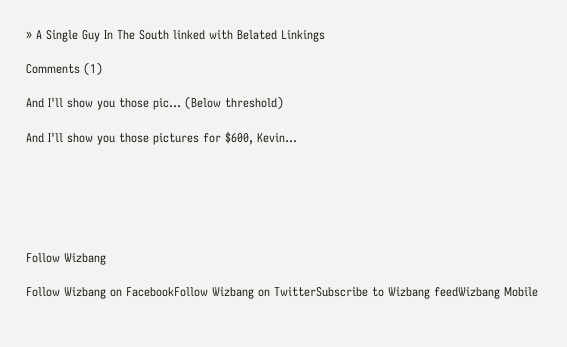» A Single Guy In The South linked with Belated Linkings

Comments (1)

And I'll show you those pic... (Below threshold)

And I'll show you those pictures for $600, Kevin...






Follow Wizbang

Follow Wizbang on FacebookFollow Wizbang on TwitterSubscribe to Wizbang feedWizbang Mobile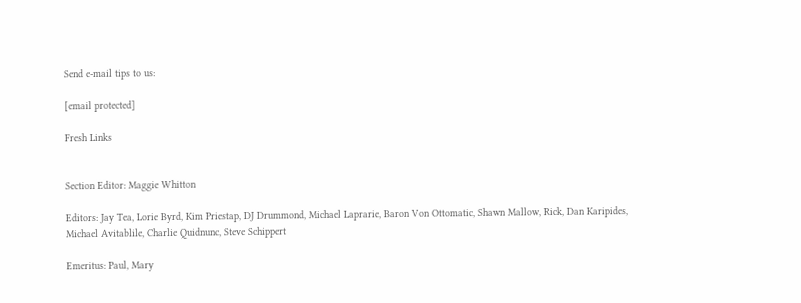Send e-mail tips to us:

[email protected]

Fresh Links


Section Editor: Maggie Whitton

Editors: Jay Tea, Lorie Byrd, Kim Priestap, DJ Drummond, Michael Laprarie, Baron Von Ottomatic, Shawn Mallow, Rick, Dan Karipides, Michael Avitablile, Charlie Quidnunc, Steve Schippert

Emeritus: Paul, Mary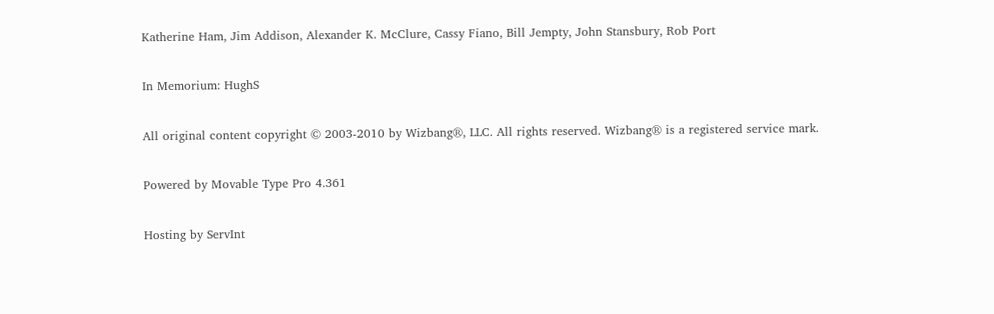Katherine Ham, Jim Addison, Alexander K. McClure, Cassy Fiano, Bill Jempty, John Stansbury, Rob Port

In Memorium: HughS

All original content copyright © 2003-2010 by Wizbang®, LLC. All rights reserved. Wizbang® is a registered service mark.

Powered by Movable Type Pro 4.361

Hosting by ServInt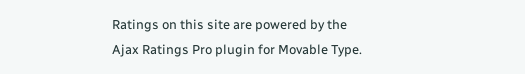Ratings on this site are powered by the Ajax Ratings Pro plugin for Movable Type.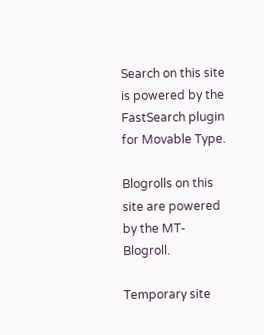Search on this site is powered by the FastSearch plugin for Movable Type.

Blogrolls on this site are powered by the MT-Blogroll.

Temporary site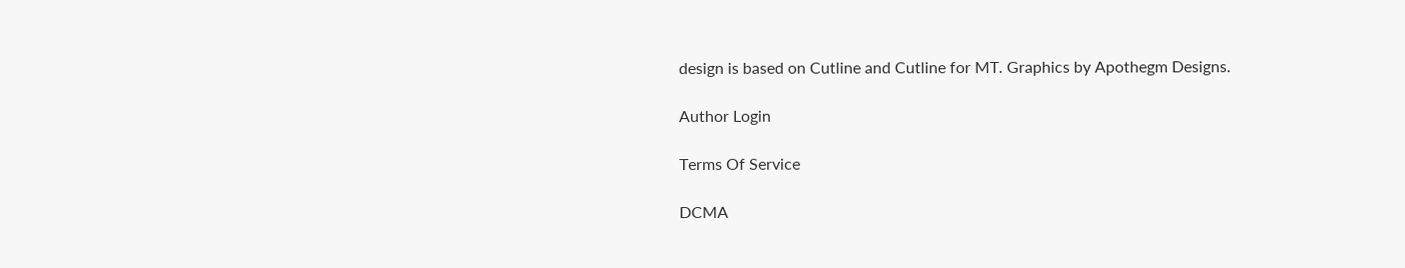design is based on Cutline and Cutline for MT. Graphics by Apothegm Designs.

Author Login

Terms Of Service

DCMA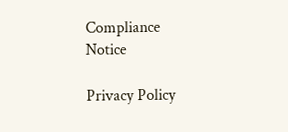Compliance Notice

Privacy Policy